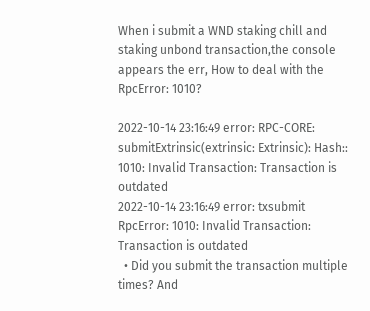When i submit a WND staking chill and staking unbond transaction,the console appears the err, How to deal with the RpcError: 1010?

2022-10-14 23:16:49 error: RPC-CORE: submitExtrinsic(extrinsic: Extrinsic): Hash:: 1010: Invalid Transaction: Transaction is outdated
2022-10-14 23:16:49 error: txsubmit RpcError: 1010: Invalid Transaction: Transaction is outdated
  • Did you submit the transaction multiple times? And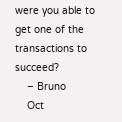were you able to get one of the transactions to succeed?
    – Bruno
    Oct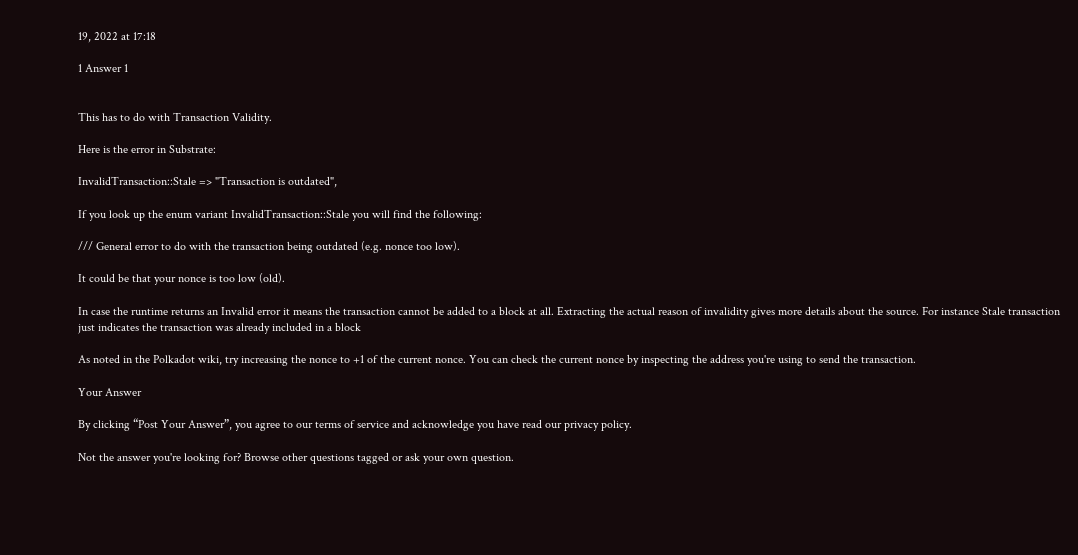19, 2022 at 17:18

1 Answer 1


This has to do with Transaction Validity.

Here is the error in Substrate:

InvalidTransaction::Stale => "Transaction is outdated",

If you look up the enum variant InvalidTransaction::Stale you will find the following:

/// General error to do with the transaction being outdated (e.g. nonce too low).

It could be that your nonce is too low (old).

In case the runtime returns an Invalid error it means the transaction cannot be added to a block at all. Extracting the actual reason of invalidity gives more details about the source. For instance Stale transaction just indicates the transaction was already included in a block

As noted in the Polkadot wiki, try increasing the nonce to +1 of the current nonce. You can check the current nonce by inspecting the address you're using to send the transaction.

Your Answer

By clicking “Post Your Answer”, you agree to our terms of service and acknowledge you have read our privacy policy.

Not the answer you're looking for? Browse other questions tagged or ask your own question.